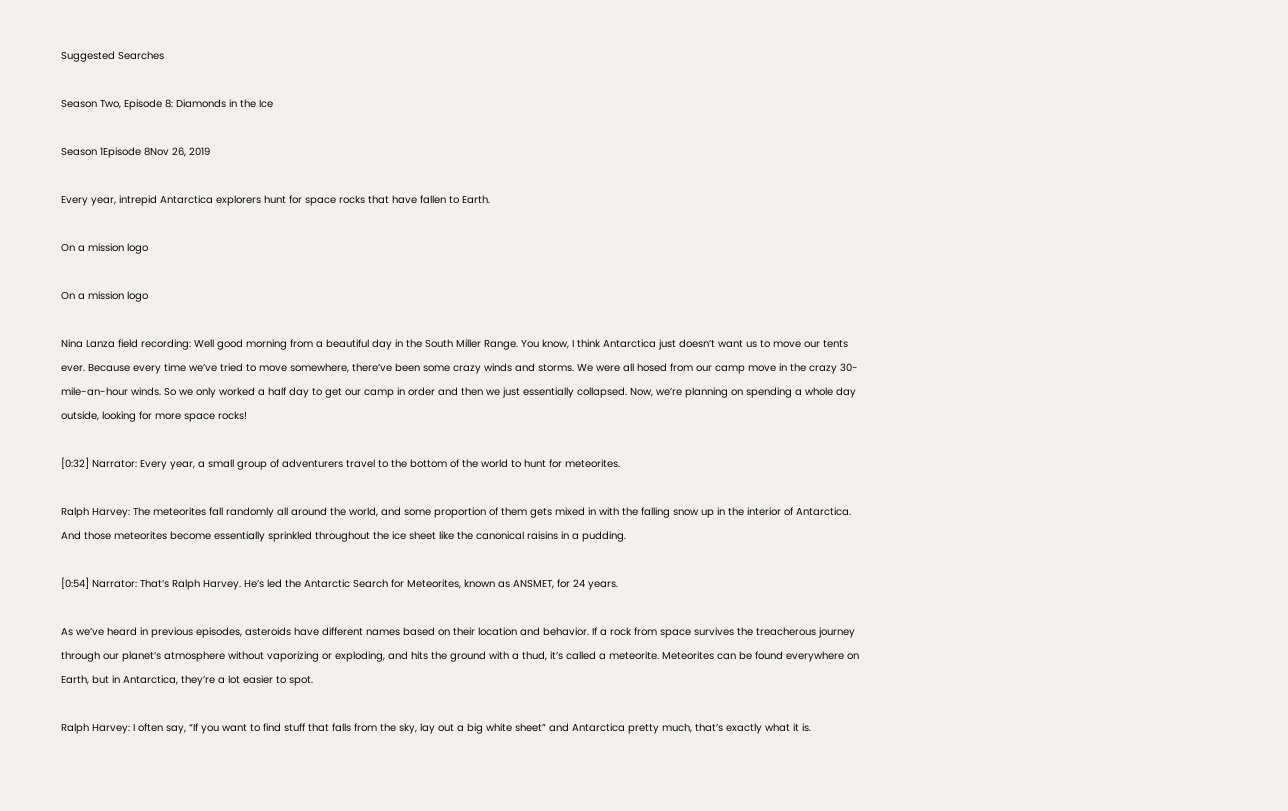Suggested Searches

Season Two, Episode 8: Diamonds in the Ice

Season 1Episode 8Nov 26, 2019

Every year, intrepid Antarctica explorers hunt for space rocks that have fallen to Earth.

On a mission logo

On a mission logo

Nina Lanza field recording: Well good morning from a beautiful day in the South Miller Range. You know, I think Antarctica just doesn’t want us to move our tents ever. Because every time we’ve tried to move somewhere, there’ve been some crazy winds and storms. We were all hosed from our camp move in the crazy 30-mile-an-hour winds. So we only worked a half day to get our camp in order and then we just essentially collapsed. Now, we’re planning on spending a whole day outside, looking for more space rocks!

[0:32] Narrator: Every year, a small group of adventurers travel to the bottom of the world to hunt for meteorites.

Ralph Harvey: The meteorites fall randomly all around the world, and some proportion of them gets mixed in with the falling snow up in the interior of Antarctica. And those meteorites become essentially sprinkled throughout the ice sheet like the canonical raisins in a pudding.

[0:54] Narrator: That’s Ralph Harvey. He’s led the Antarctic Search for Meteorites, known as ANSMET, for 24 years.

As we’ve heard in previous episodes, asteroids have different names based on their location and behavior. If a rock from space survives the treacherous journey through our planet’s atmosphere without vaporizing or exploding, and hits the ground with a thud, it’s called a meteorite. Meteorites can be found everywhere on Earth, but in Antarctica, they’re a lot easier to spot.

Ralph Harvey: I often say, “If you want to find stuff that falls from the sky, lay out a big white sheet” and Antarctica pretty much, that’s exactly what it is.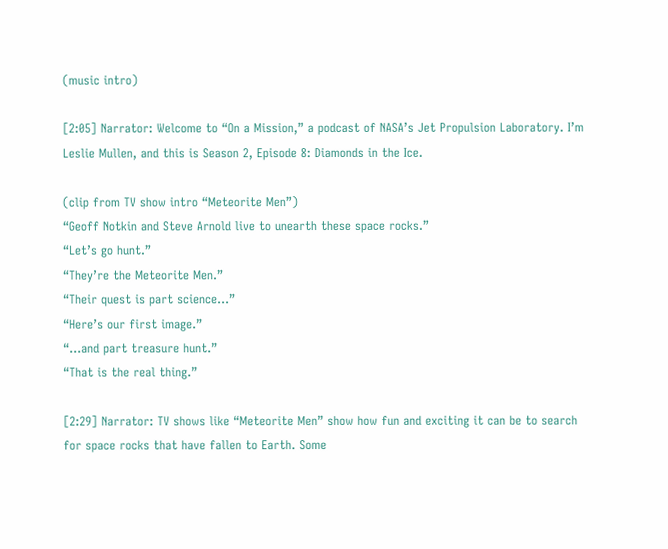(music intro)

[2:05] Narrator: Welcome to “On a Mission,” a podcast of NASA’s Jet Propulsion Laboratory. I’m Leslie Mullen, and this is Season 2, Episode 8: Diamonds in the Ice.

(clip from TV show intro “Meteorite Men”)
“Geoff Notkin and Steve Arnold live to unearth these space rocks.”
“Let’s go hunt.”
“They’re the Meteorite Men.”
“Their quest is part science…”
“Here’s our first image.”
“…and part treasure hunt.”
“That is the real thing.”

[2:29] Narrator: TV shows like “Meteorite Men” show how fun and exciting it can be to search for space rocks that have fallen to Earth. Some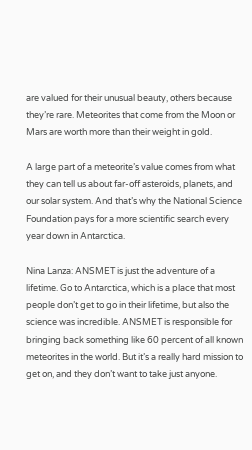are valued for their unusual beauty, others because they’re rare. Meteorites that come from the Moon or Mars are worth more than their weight in gold.

A large part of a meteorite’s value comes from what they can tell us about far-off asteroids, planets, and our solar system. And that’s why the National Science Foundation pays for a more scientific search every year down in Antarctica.

Nina Lanza: ANSMET is just the adventure of a lifetime. Go to Antarctica, which is a place that most people don’t get to go in their lifetime, but also the science was incredible. ANSMET is responsible for bringing back something like 60 percent of all known meteorites in the world. But it’s a really hard mission to get on, and they don’t want to take just anyone.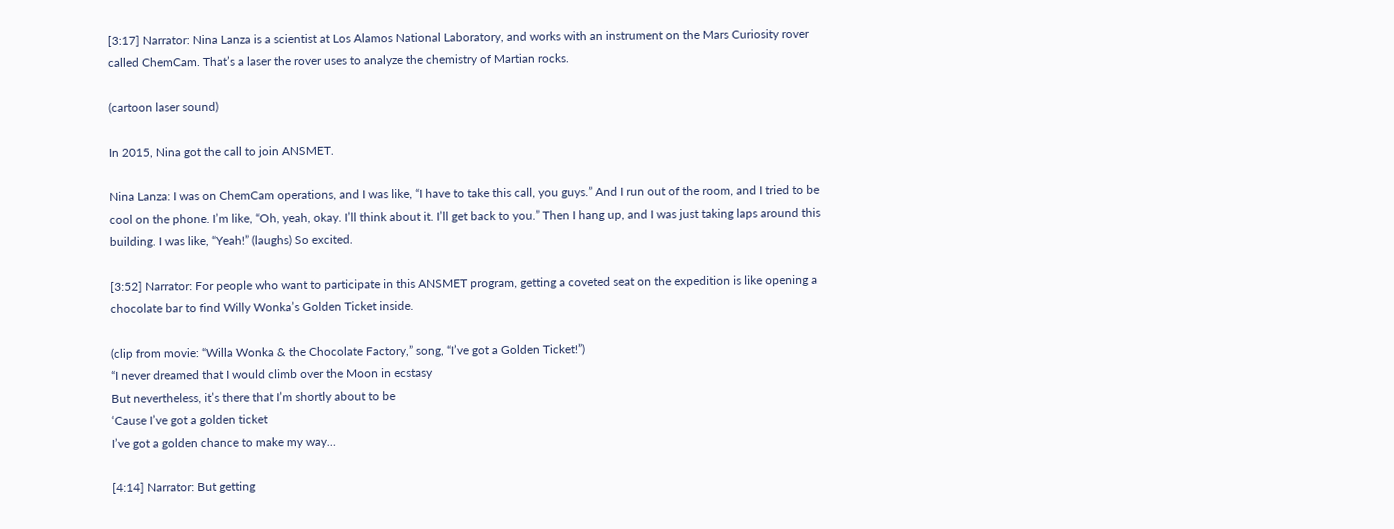[3:17] Narrator: Nina Lanza is a scientist at Los Alamos National Laboratory, and works with an instrument on the Mars Curiosity rover called ChemCam. That’s a laser the rover uses to analyze the chemistry of Martian rocks.

(cartoon laser sound)

In 2015, Nina got the call to join ANSMET.

Nina Lanza: I was on ChemCam operations, and I was like, “I have to take this call, you guys.” And I run out of the room, and I tried to be cool on the phone. I’m like, “Oh, yeah, okay. I’ll think about it. I’ll get back to you.” Then I hang up, and I was just taking laps around this building. I was like, “Yeah!” (laughs) So excited.

[3:52] Narrator: For people who want to participate in this ANSMET program, getting a coveted seat on the expedition is like opening a chocolate bar to find Willy Wonka’s Golden Ticket inside.

(clip from movie: “Willa Wonka & the Chocolate Factory,” song, “I’ve got a Golden Ticket!”)
“I never dreamed that I would climb over the Moon in ecstasy
But nevertheless, it’s there that I’m shortly about to be
‘Cause I’ve got a golden ticket
I’ve got a golden chance to make my way…

[4:14] Narrator: But getting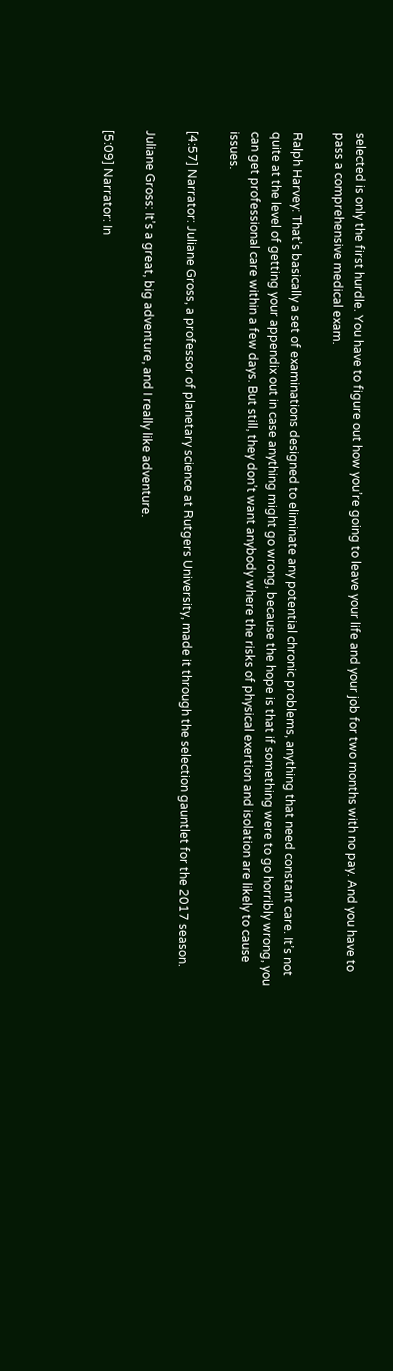selected is only the first hurdle. You have to figure out how you’re going to leave your life and your job for two months with no pay. And you have to pass a comprehensive medical exam.

Ralph Harvey: That’s basically a set of examinations designed to eliminate any potential chronic problems, anything that need constant care. It’s not quite at the level of getting your appendix out in case anything might go wrong, because the hope is that if something were to go horribly wrong, you can get professional care within a few days. But still, they don’t want anybody where the risks of physical exertion and isolation are likely to cause issues.

[4:57] Narrator: Juliane Gross, a professor of planetary science at Rutgers University, made it through the selection gauntlet for the 2017 season.

Juliane Gross: It’s a great, big adventure, and I really like adventure.

[5:09] Narrator: In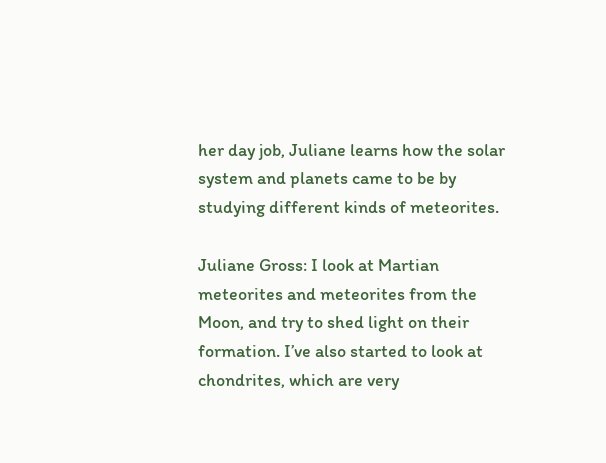her day job, Juliane learns how the solar system and planets came to be by studying different kinds of meteorites.

Juliane Gross: I look at Martian meteorites and meteorites from the Moon, and try to shed light on their formation. I’ve also started to look at chondrites, which are very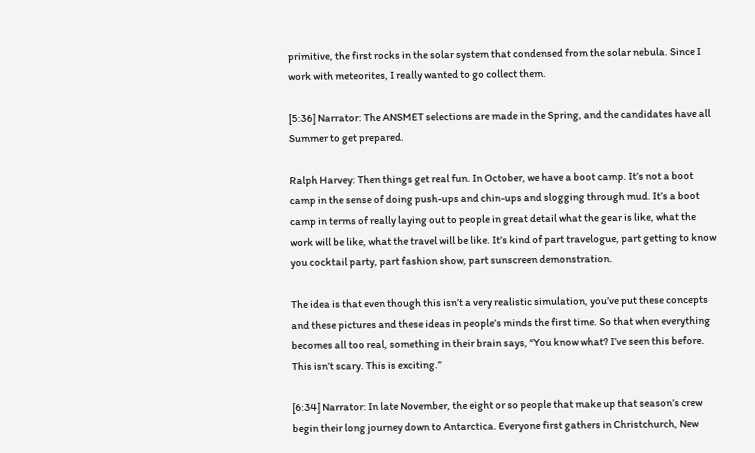primitive, the first rocks in the solar system that condensed from the solar nebula. Since I work with meteorites, I really wanted to go collect them.

[5:36] Narrator: The ANSMET selections are made in the Spring, and the candidates have all Summer to get prepared.

Ralph Harvey: Then things get real fun. In October, we have a boot camp. It’s not a boot camp in the sense of doing push-ups and chin-ups and slogging through mud. It’s a boot camp in terms of really laying out to people in great detail what the gear is like, what the work will be like, what the travel will be like. It’s kind of part travelogue, part getting to know you cocktail party, part fashion show, part sunscreen demonstration.

The idea is that even though this isn’t a very realistic simulation, you’ve put these concepts and these pictures and these ideas in people’s minds the first time. So that when everything becomes all too real, something in their brain says, “You know what? I’ve seen this before. This isn’t scary. This is exciting.”

[6:34] Narrator: In late November, the eight or so people that make up that season’s crew begin their long journey down to Antarctica. Everyone first gathers in Christchurch, New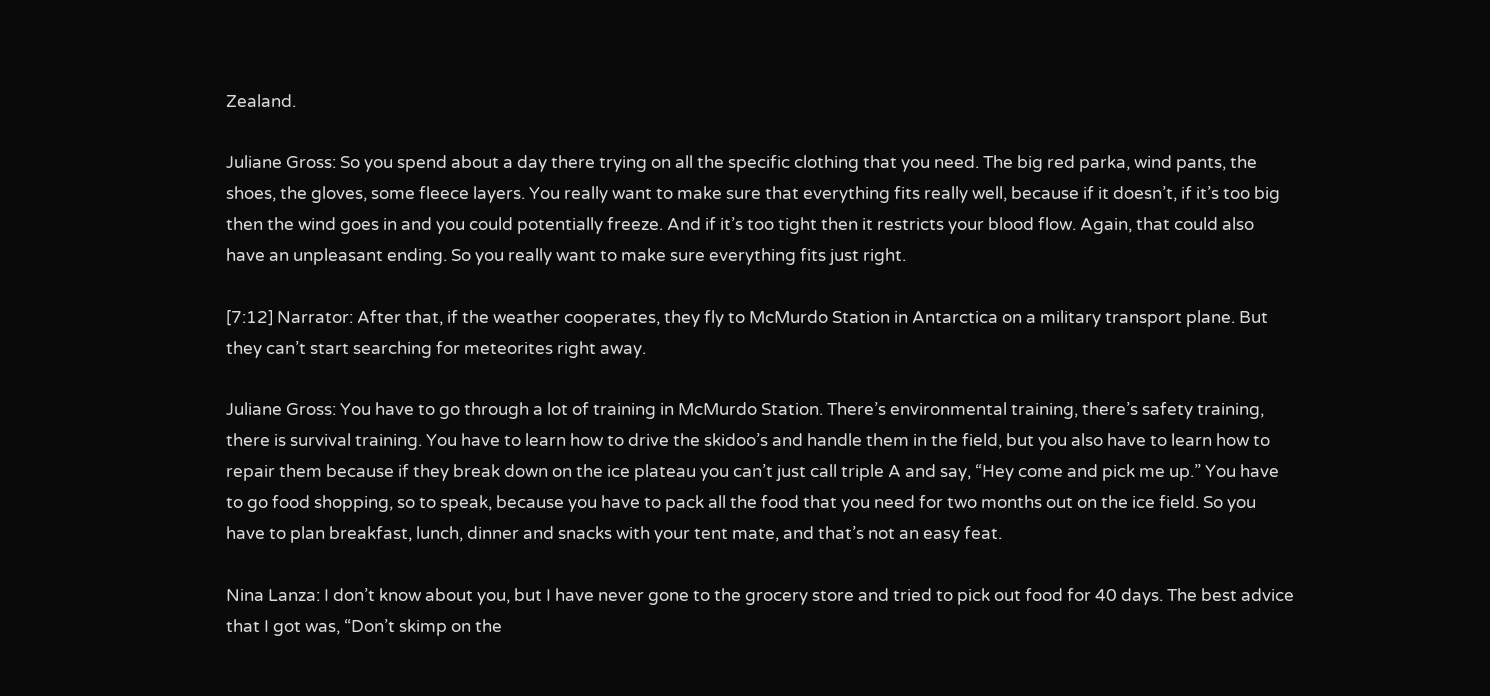Zealand.

Juliane Gross: So you spend about a day there trying on all the specific clothing that you need. The big red parka, wind pants, the shoes, the gloves, some fleece layers. You really want to make sure that everything fits really well, because if it doesn’t, if it’s too big then the wind goes in and you could potentially freeze. And if it’s too tight then it restricts your blood flow. Again, that could also have an unpleasant ending. So you really want to make sure everything fits just right.

[7:12] Narrator: After that, if the weather cooperates, they fly to McMurdo Station in Antarctica on a military transport plane. But they can’t start searching for meteorites right away.

Juliane Gross: You have to go through a lot of training in McMurdo Station. There’s environmental training, there’s safety training, there is survival training. You have to learn how to drive the skidoo’s and handle them in the field, but you also have to learn how to repair them because if they break down on the ice plateau you can’t just call triple A and say, “Hey come and pick me up.” You have to go food shopping, so to speak, because you have to pack all the food that you need for two months out on the ice field. So you have to plan breakfast, lunch, dinner and snacks with your tent mate, and that’s not an easy feat.

Nina Lanza: I don’t know about you, but I have never gone to the grocery store and tried to pick out food for 40 days. The best advice that I got was, “Don’t skimp on the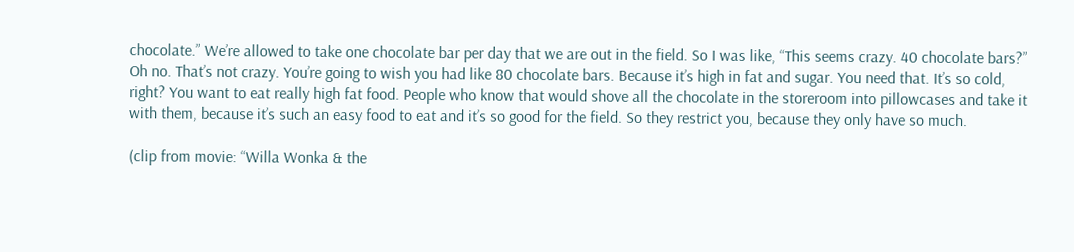chocolate.” We’re allowed to take one chocolate bar per day that we are out in the field. So I was like, “This seems crazy. 40 chocolate bars?” Oh no. That’s not crazy. You’re going to wish you had like 80 chocolate bars. Because it’s high in fat and sugar. You need that. It’s so cold, right? You want to eat really high fat food. People who know that would shove all the chocolate in the storeroom into pillowcases and take it with them, because it’s such an easy food to eat and it’s so good for the field. So they restrict you, because they only have so much.

(clip from movie: “Willa Wonka & the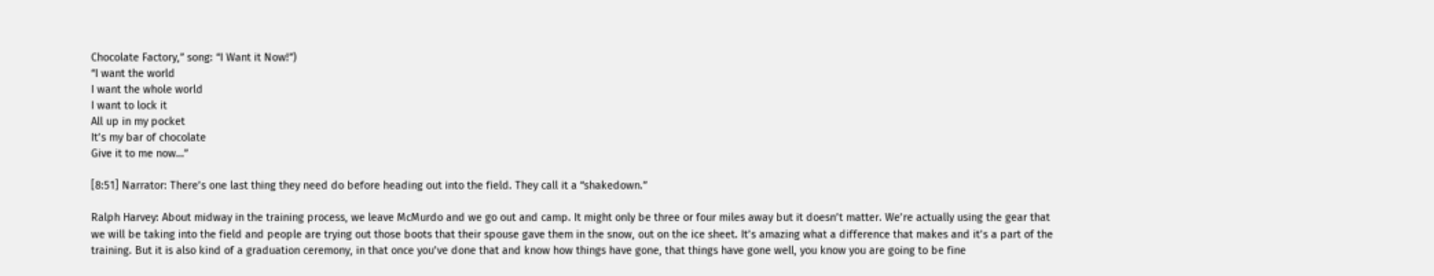Chocolate Factory,” song: “I Want it Now!”)
“I want the world
I want the whole world
I want to lock it
All up in my pocket
It’s my bar of chocolate
Give it to me now…”

[8:51] Narrator: There’s one last thing they need do before heading out into the field. They call it a “shakedown.”

Ralph Harvey: About midway in the training process, we leave McMurdo and we go out and camp. It might only be three or four miles away but it doesn’t matter. We’re actually using the gear that we will be taking into the field and people are trying out those boots that their spouse gave them in the snow, out on the ice sheet. It’s amazing what a difference that makes and it’s a part of the training. But it is also kind of a graduation ceremony, in that once you’ve done that and know how things have gone, that things have gone well, you know you are going to be fine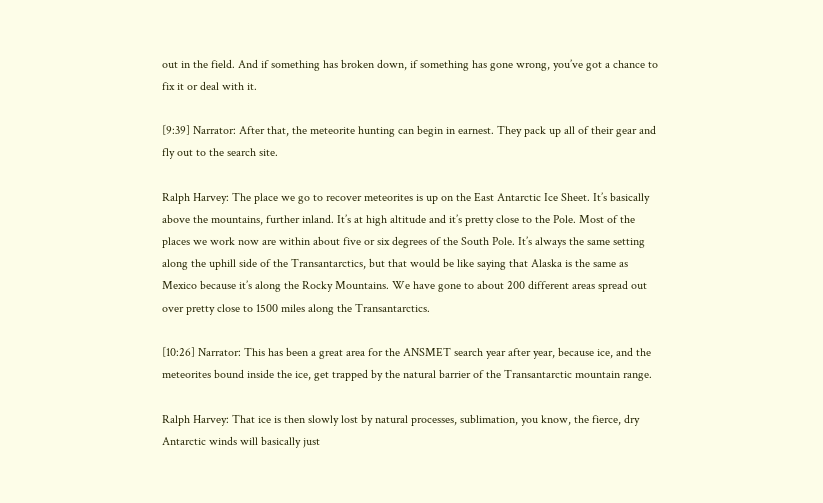out in the field. And if something has broken down, if something has gone wrong, you’ve got a chance to fix it or deal with it.

[9:39] Narrator: After that, the meteorite hunting can begin in earnest. They pack up all of their gear and fly out to the search site.

Ralph Harvey: The place we go to recover meteorites is up on the East Antarctic Ice Sheet. It’s basically above the mountains, further inland. It’s at high altitude and it’s pretty close to the Pole. Most of the places we work now are within about five or six degrees of the South Pole. It’s always the same setting along the uphill side of the Transantarctics, but that would be like saying that Alaska is the same as Mexico because it’s along the Rocky Mountains. We have gone to about 200 different areas spread out over pretty close to 1500 miles along the Transantarctics.

[10:26] Narrator: This has been a great area for the ANSMET search year after year, because ice, and the meteorites bound inside the ice, get trapped by the natural barrier of the Transantarctic mountain range.

Ralph Harvey: That ice is then slowly lost by natural processes, sublimation, you know, the fierce, dry Antarctic winds will basically just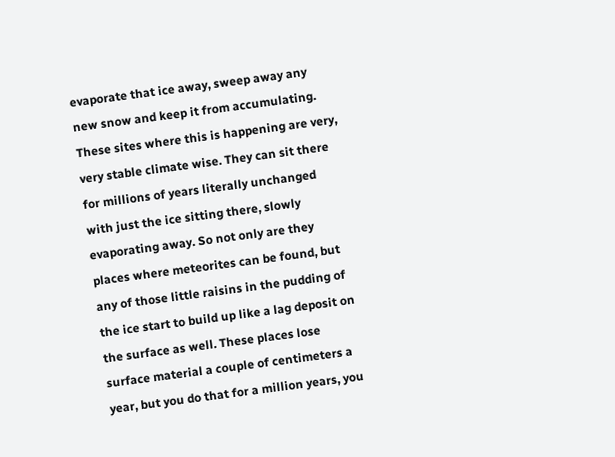evaporate that ice away, sweep away any new snow and keep it from accumulating. These sites where this is happening are very, very stable climate wise. They can sit there for millions of years literally unchanged with just the ice sitting there, slowly evaporating away. So not only are they places where meteorites can be found, but any of those little raisins in the pudding of the ice start to build up like a lag deposit on the surface as well. These places lose surface material a couple of centimeters a year, but you do that for a million years, you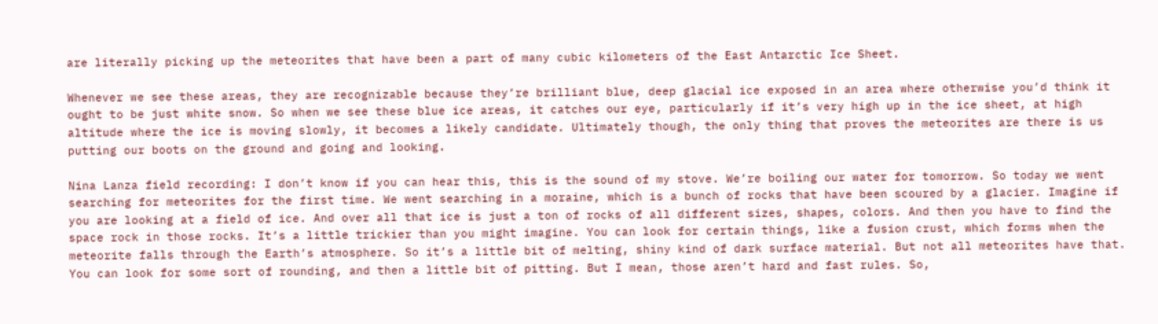are literally picking up the meteorites that have been a part of many cubic kilometers of the East Antarctic Ice Sheet.

Whenever we see these areas, they are recognizable because they’re brilliant blue, deep glacial ice exposed in an area where otherwise you’d think it ought to be just white snow. So when we see these blue ice areas, it catches our eye, particularly if it’s very high up in the ice sheet, at high altitude where the ice is moving slowly, it becomes a likely candidate. Ultimately though, the only thing that proves the meteorites are there is us putting our boots on the ground and going and looking.

Nina Lanza field recording: I don’t know if you can hear this, this is the sound of my stove. We’re boiling our water for tomorrow. So today we went searching for meteorites for the first time. We went searching in a moraine, which is a bunch of rocks that have been scoured by a glacier. Imagine if you are looking at a field of ice. And over all that ice is just a ton of rocks of all different sizes, shapes, colors. And then you have to find the space rock in those rocks. It’s a little trickier than you might imagine. You can look for certain things, like a fusion crust, which forms when the meteorite falls through the Earth’s atmosphere. So it’s a little bit of melting, shiny kind of dark surface material. But not all meteorites have that. You can look for some sort of rounding, and then a little bit of pitting. But I mean, those aren’t hard and fast rules. So,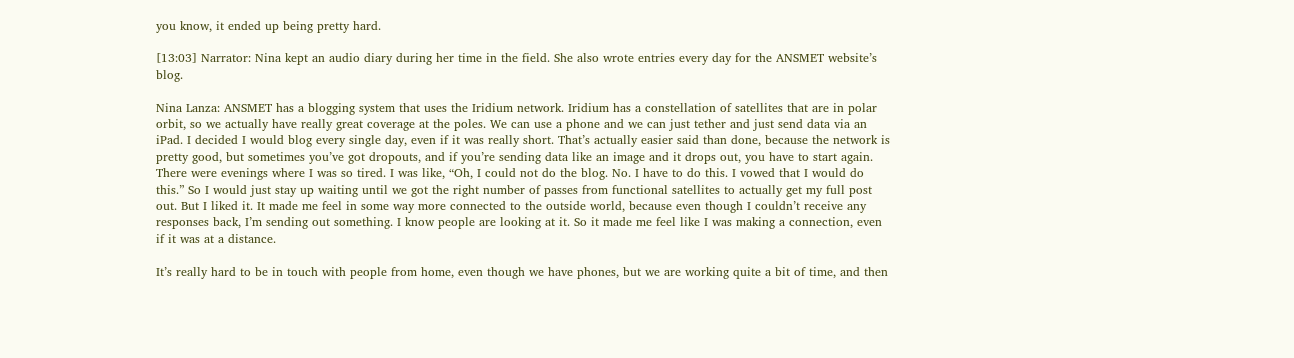you know, it ended up being pretty hard.

[13:03] Narrator: Nina kept an audio diary during her time in the field. She also wrote entries every day for the ANSMET website’s blog.

Nina Lanza: ANSMET has a blogging system that uses the Iridium network. Iridium has a constellation of satellites that are in polar orbit, so we actually have really great coverage at the poles. We can use a phone and we can just tether and just send data via an iPad. I decided I would blog every single day, even if it was really short. That’s actually easier said than done, because the network is pretty good, but sometimes you’ve got dropouts, and if you’re sending data like an image and it drops out, you have to start again. There were evenings where I was so tired. I was like, “Oh, I could not do the blog. No. I have to do this. I vowed that I would do this.” So I would just stay up waiting until we got the right number of passes from functional satellites to actually get my full post out. But I liked it. It made me feel in some way more connected to the outside world, because even though I couldn’t receive any responses back, I’m sending out something. I know people are looking at it. So it made me feel like I was making a connection, even if it was at a distance.

It’s really hard to be in touch with people from home, even though we have phones, but we are working quite a bit of time, and then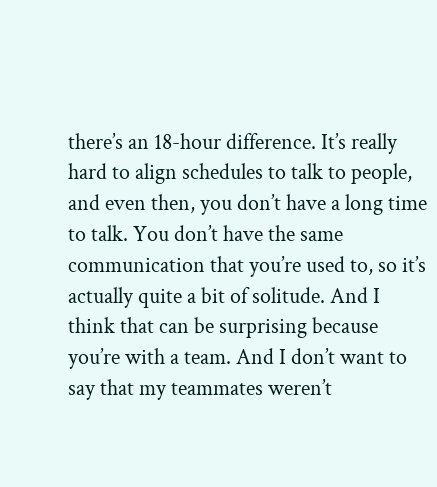there’s an 18-hour difference. It’s really hard to align schedules to talk to people, and even then, you don’t have a long time to talk. You don’t have the same communication that you’re used to, so it’s actually quite a bit of solitude. And I think that can be surprising because you’re with a team. And I don’t want to say that my teammates weren’t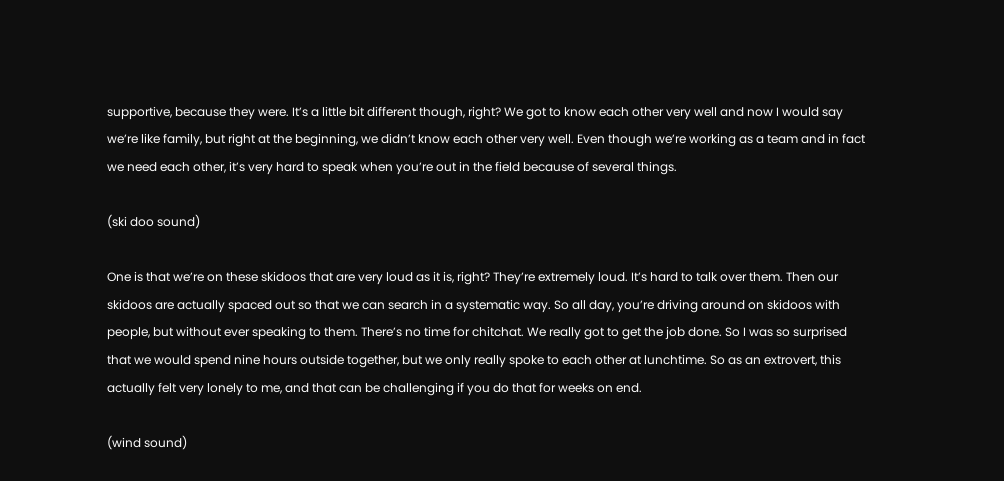supportive, because they were. It’s a little bit different though, right? We got to know each other very well and now I would say we’re like family, but right at the beginning, we didn’t know each other very well. Even though we’re working as a team and in fact we need each other, it’s very hard to speak when you’re out in the field because of several things.

(ski doo sound)

One is that we’re on these skidoos that are very loud as it is, right? They’re extremely loud. It’s hard to talk over them. Then our skidoos are actually spaced out so that we can search in a systematic way. So all day, you’re driving around on skidoos with people, but without ever speaking to them. There’s no time for chitchat. We really got to get the job done. So I was so surprised that we would spend nine hours outside together, but we only really spoke to each other at lunchtime. So as an extrovert, this actually felt very lonely to me, and that can be challenging if you do that for weeks on end.

(wind sound)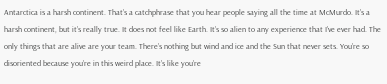Antarctica is a harsh continent. That’s a catchphrase that you hear people saying all the time at McMurdo. It’s a harsh continent, but it’s really true. It does not feel like Earth. It’s so alien to any experience that I’ve ever had. The only things that are alive are your team. There’s nothing but wind and ice and the Sun that never sets. You’re so disoriented because you’re in this weird place. It’s like you’re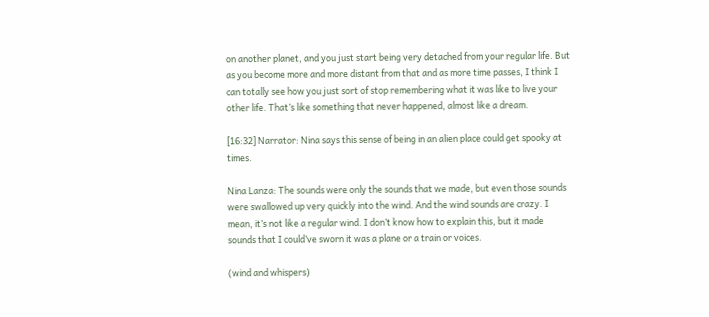on another planet, and you just start being very detached from your regular life. But as you become more and more distant from that and as more time passes, I think I can totally see how you just sort of stop remembering what it was like to live your other life. That’s like something that never happened, almost like a dream.

[16:32] Narrator: Nina says this sense of being in an alien place could get spooky at times.

Nina Lanza: The sounds were only the sounds that we made, but even those sounds were swallowed up very quickly into the wind. And the wind sounds are crazy. I mean, it’s not like a regular wind. I don’t know how to explain this, but it made sounds that I could’ve sworn it was a plane or a train or voices.

(wind and whispers)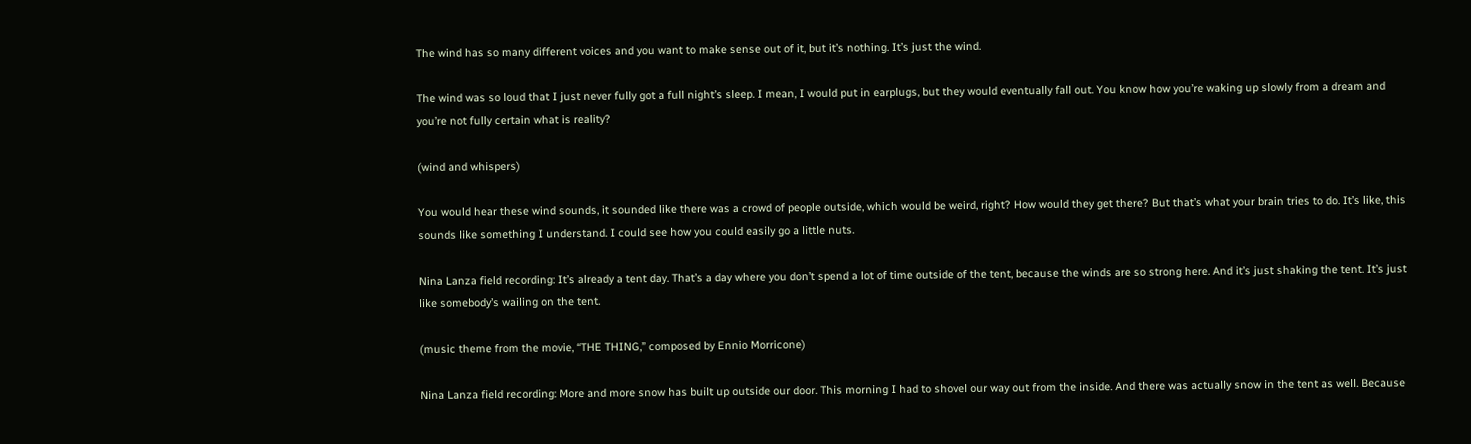The wind has so many different voices and you want to make sense out of it, but it’s nothing. It’s just the wind.

The wind was so loud that I just never fully got a full night’s sleep. I mean, I would put in earplugs, but they would eventually fall out. You know how you’re waking up slowly from a dream and you’re not fully certain what is reality?

(wind and whispers)

You would hear these wind sounds, it sounded like there was a crowd of people outside, which would be weird, right? How would they get there? But that’s what your brain tries to do. It’s like, this sounds like something I understand. I could see how you could easily go a little nuts.

Nina Lanza field recording: It’s already a tent day. That’s a day where you don’t spend a lot of time outside of the tent, because the winds are so strong here. And it’s just shaking the tent. It’s just like somebody’s wailing on the tent.

(music theme from the movie, “THE THING,” composed by Ennio Morricone)

Nina Lanza field recording: More and more snow has built up outside our door. This morning I had to shovel our way out from the inside. And there was actually snow in the tent as well. Because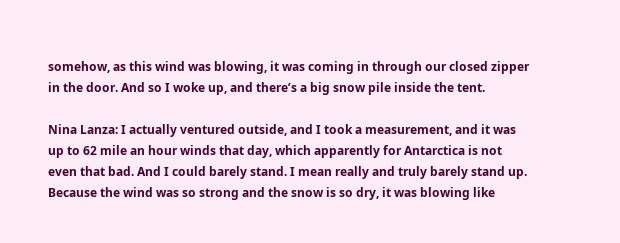somehow, as this wind was blowing, it was coming in through our closed zipper in the door. And so I woke up, and there’s a big snow pile inside the tent.

Nina Lanza: I actually ventured outside, and I took a measurement, and it was up to 62 mile an hour winds that day, which apparently for Antarctica is not even that bad. And I could barely stand. I mean really and truly barely stand up. Because the wind was so strong and the snow is so dry, it was blowing like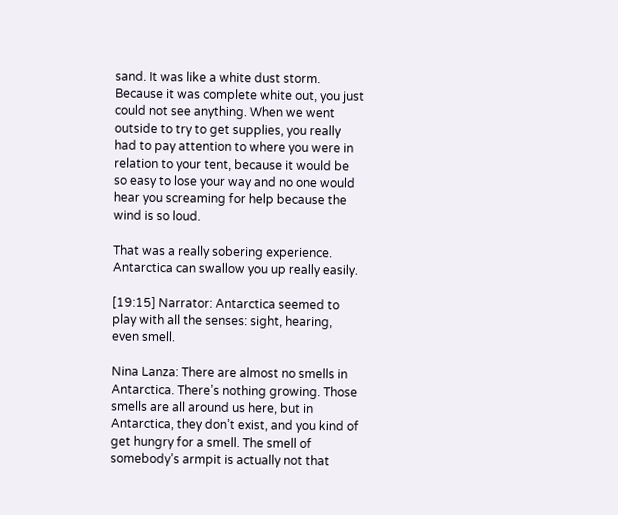sand. It was like a white dust storm. Because it was complete white out, you just could not see anything. When we went outside to try to get supplies, you really had to pay attention to where you were in relation to your tent, because it would be so easy to lose your way and no one would hear you screaming for help because the wind is so loud.

That was a really sobering experience. Antarctica can swallow you up really easily.

[19:15] Narrator: Antarctica seemed to play with all the senses: sight, hearing, even smell.

Nina Lanza: There are almost no smells in Antarctica. There’s nothing growing. Those smells are all around us here, but in Antarctica, they don’t exist, and you kind of get hungry for a smell. The smell of somebody’s armpit is actually not that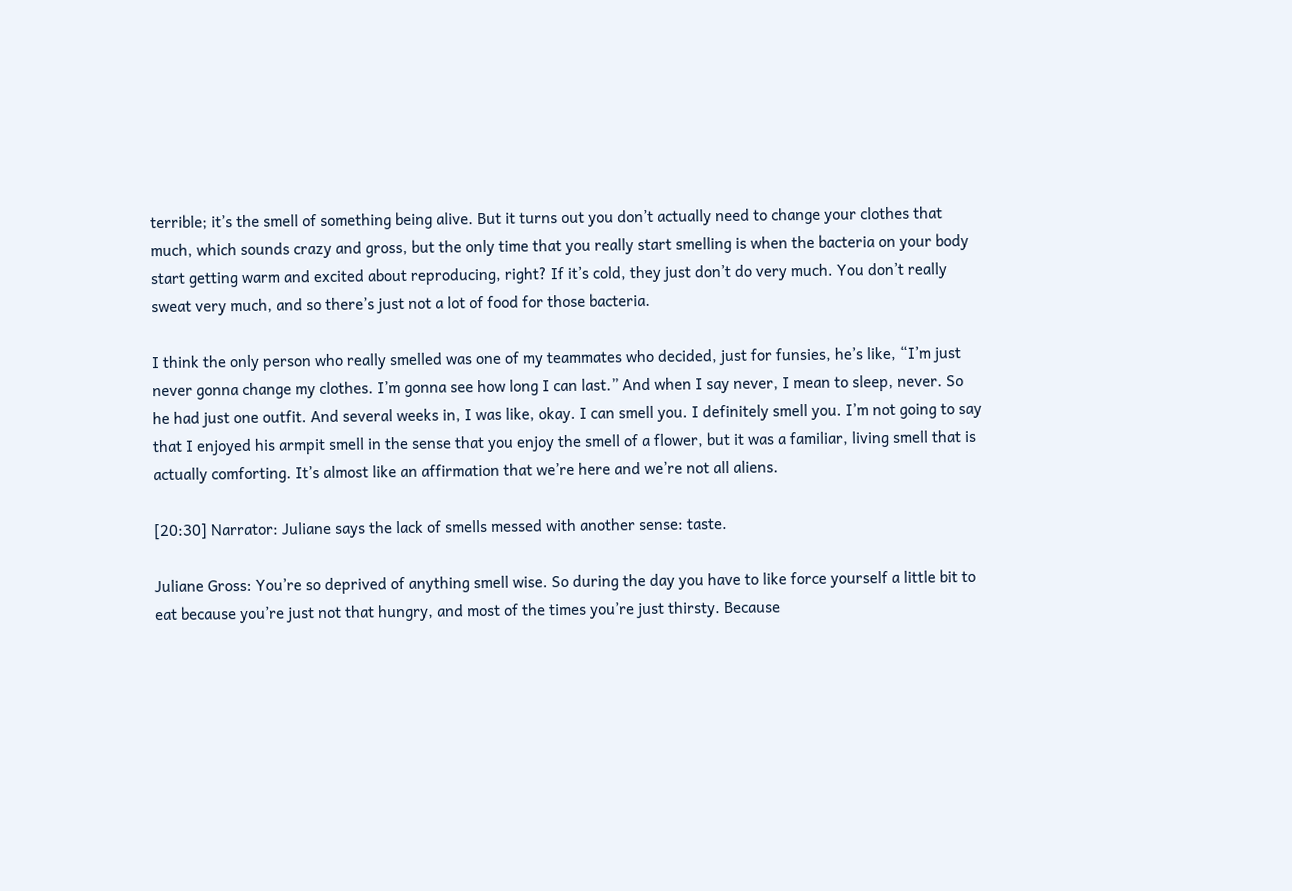terrible; it’s the smell of something being alive. But it turns out you don’t actually need to change your clothes that much, which sounds crazy and gross, but the only time that you really start smelling is when the bacteria on your body start getting warm and excited about reproducing, right? If it’s cold, they just don’t do very much. You don’t really sweat very much, and so there’s just not a lot of food for those bacteria.

I think the only person who really smelled was one of my teammates who decided, just for funsies, he’s like, “I’m just never gonna change my clothes. I’m gonna see how long I can last.” And when I say never, I mean to sleep, never. So he had just one outfit. And several weeks in, I was like, okay. I can smell you. I definitely smell you. I’m not going to say that I enjoyed his armpit smell in the sense that you enjoy the smell of a flower, but it was a familiar, living smell that is actually comforting. It’s almost like an affirmation that we’re here and we’re not all aliens.

[20:30] Narrator: Juliane says the lack of smells messed with another sense: taste.

Juliane Gross: You’re so deprived of anything smell wise. So during the day you have to like force yourself a little bit to eat because you’re just not that hungry, and most of the times you’re just thirsty. Because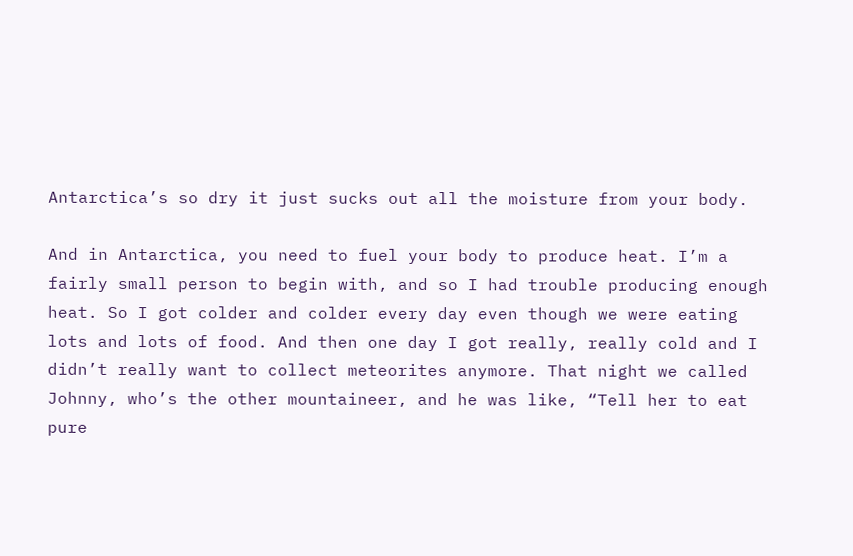Antarctica’s so dry it just sucks out all the moisture from your body.

And in Antarctica, you need to fuel your body to produce heat. I’m a fairly small person to begin with, and so I had trouble producing enough heat. So I got colder and colder every day even though we were eating lots and lots of food. And then one day I got really, really cold and I didn’t really want to collect meteorites anymore. That night we called Johnny, who’s the other mountaineer, and he was like, “Tell her to eat pure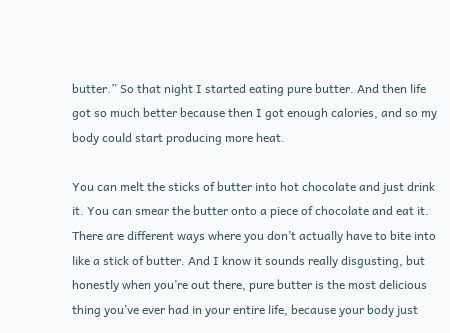butter.” So that night I started eating pure butter. And then life got so much better because then I got enough calories, and so my body could start producing more heat.

You can melt the sticks of butter into hot chocolate and just drink it. You can smear the butter onto a piece of chocolate and eat it. There are different ways where you don’t actually have to bite into like a stick of butter. And I know it sounds really disgusting, but honestly when you’re out there, pure butter is the most delicious thing you’ve ever had in your entire life, because your body just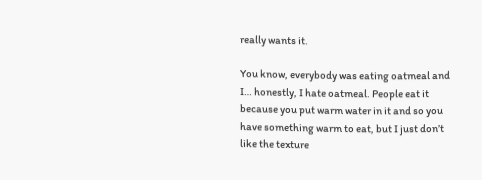really wants it.

You know, everybody was eating oatmeal and I… honestly, I hate oatmeal. People eat it because you put warm water in it and so you have something warm to eat, but I just don’t like the texture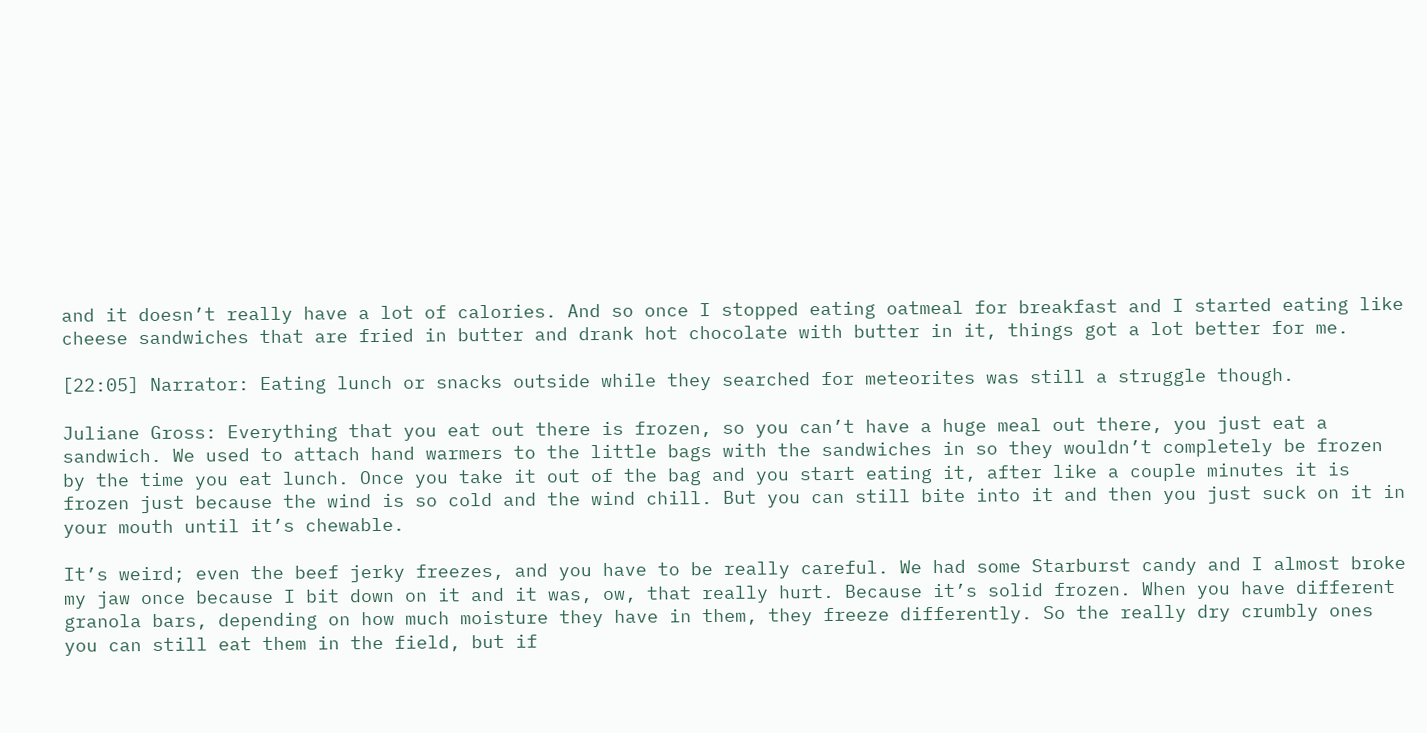and it doesn’t really have a lot of calories. And so once I stopped eating oatmeal for breakfast and I started eating like cheese sandwiches that are fried in butter and drank hot chocolate with butter in it, things got a lot better for me.

[22:05] Narrator: Eating lunch or snacks outside while they searched for meteorites was still a struggle though.

Juliane Gross: Everything that you eat out there is frozen, so you can’t have a huge meal out there, you just eat a sandwich. We used to attach hand warmers to the little bags with the sandwiches in so they wouldn’t completely be frozen by the time you eat lunch. Once you take it out of the bag and you start eating it, after like a couple minutes it is frozen just because the wind is so cold and the wind chill. But you can still bite into it and then you just suck on it in your mouth until it’s chewable.

It’s weird; even the beef jerky freezes, and you have to be really careful. We had some Starburst candy and I almost broke my jaw once because I bit down on it and it was, ow, that really hurt. Because it’s solid frozen. When you have different granola bars, depending on how much moisture they have in them, they freeze differently. So the really dry crumbly ones you can still eat them in the field, but if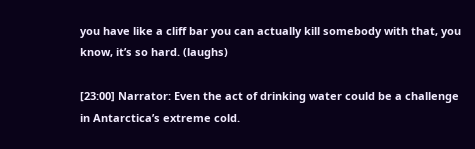you have like a cliff bar you can actually kill somebody with that, you know, it’s so hard. (laughs)

[23:00] Narrator: Even the act of drinking water could be a challenge in Antarctica’s extreme cold.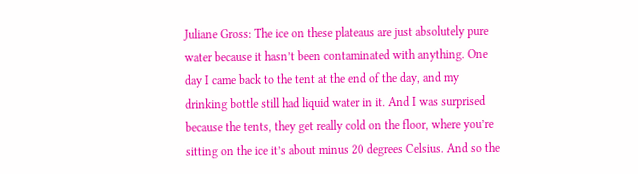Juliane Gross: The ice on these plateaus are just absolutely pure water because it hasn’t been contaminated with anything. One day I came back to the tent at the end of the day, and my drinking bottle still had liquid water in it. And I was surprised because the tents, they get really cold on the floor, where you’re sitting on the ice it’s about minus 20 degrees Celsius. And so the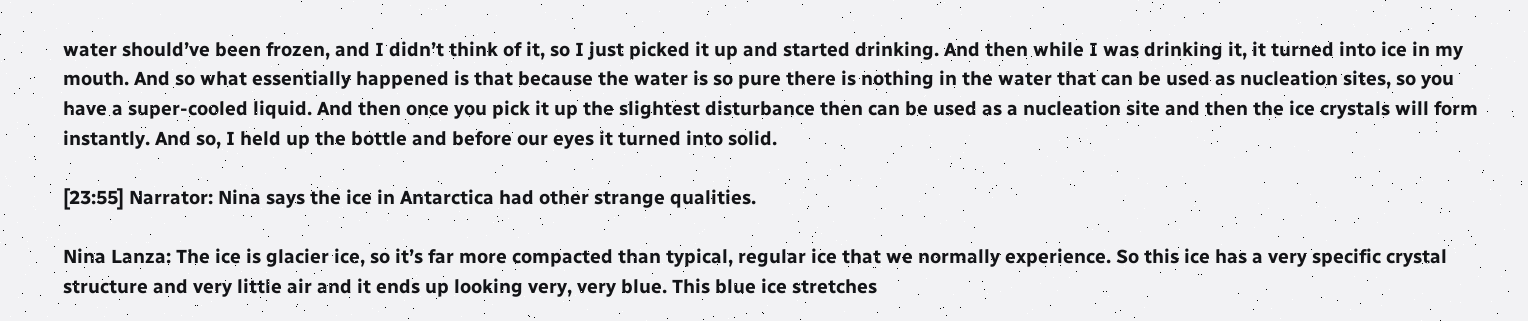water should’ve been frozen, and I didn’t think of it, so I just picked it up and started drinking. And then while I was drinking it, it turned into ice in my mouth. And so what essentially happened is that because the water is so pure there is nothing in the water that can be used as nucleation sites, so you have a super-cooled liquid. And then once you pick it up the slightest disturbance then can be used as a nucleation site and then the ice crystals will form instantly. And so, I held up the bottle and before our eyes it turned into solid.

[23:55] Narrator: Nina says the ice in Antarctica had other strange qualities.

Nina Lanza: The ice is glacier ice, so it’s far more compacted than typical, regular ice that we normally experience. So this ice has a very specific crystal structure and very little air and it ends up looking very, very blue. This blue ice stretches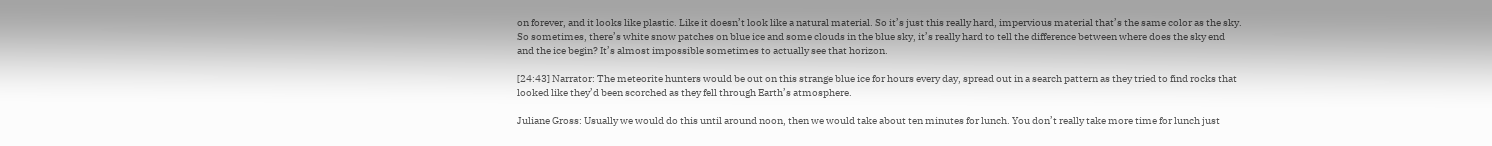on forever, and it looks like plastic. Like it doesn’t look like a natural material. So it’s just this really hard, impervious material that’s the same color as the sky. So sometimes, there’s white snow patches on blue ice and some clouds in the blue sky, it’s really hard to tell the difference between where does the sky end and the ice begin? It’s almost impossible sometimes to actually see that horizon.

[24:43] Narrator: The meteorite hunters would be out on this strange blue ice for hours every day, spread out in a search pattern as they tried to find rocks that looked like they’d been scorched as they fell through Earth’s atmosphere.

Juliane Gross: Usually we would do this until around noon, then we would take about ten minutes for lunch. You don’t really take more time for lunch just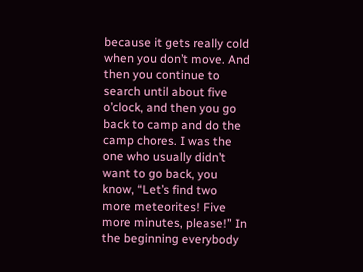because it gets really cold when you don’t move. And then you continue to search until about five o’clock, and then you go back to camp and do the camp chores. I was the one who usually didn’t want to go back, you know, “Let’s find two more meteorites! Five more minutes, please!” In the beginning everybody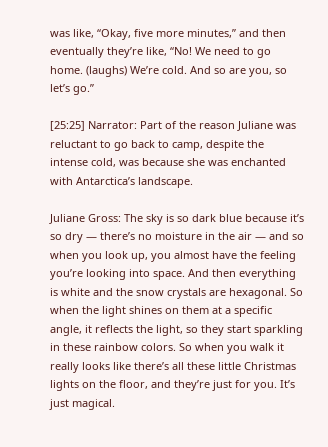was like, “Okay, five more minutes,” and then eventually they’re like, “No! We need to go home. (laughs) We’re cold. And so are you, so let’s go.”

[25:25] Narrator: Part of the reason Juliane was reluctant to go back to camp, despite the intense cold, was because she was enchanted with Antarctica’s landscape.

Juliane Gross: The sky is so dark blue because it’s so dry — there’s no moisture in the air — and so when you look up, you almost have the feeling you’re looking into space. And then everything is white and the snow crystals are hexagonal. So when the light shines on them at a specific angle, it reflects the light, so they start sparkling in these rainbow colors. So when you walk it really looks like there’s all these little Christmas lights on the floor, and they’re just for you. It’s just magical.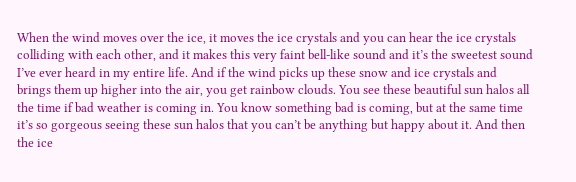When the wind moves over the ice, it moves the ice crystals and you can hear the ice crystals colliding with each other, and it makes this very faint bell-like sound and it’s the sweetest sound I’ve ever heard in my entire life. And if the wind picks up these snow and ice crystals and brings them up higher into the air, you get rainbow clouds. You see these beautiful sun halos all the time if bad weather is coming in. You know something bad is coming, but at the same time it’s so gorgeous seeing these sun halos that you can’t be anything but happy about it. And then the ice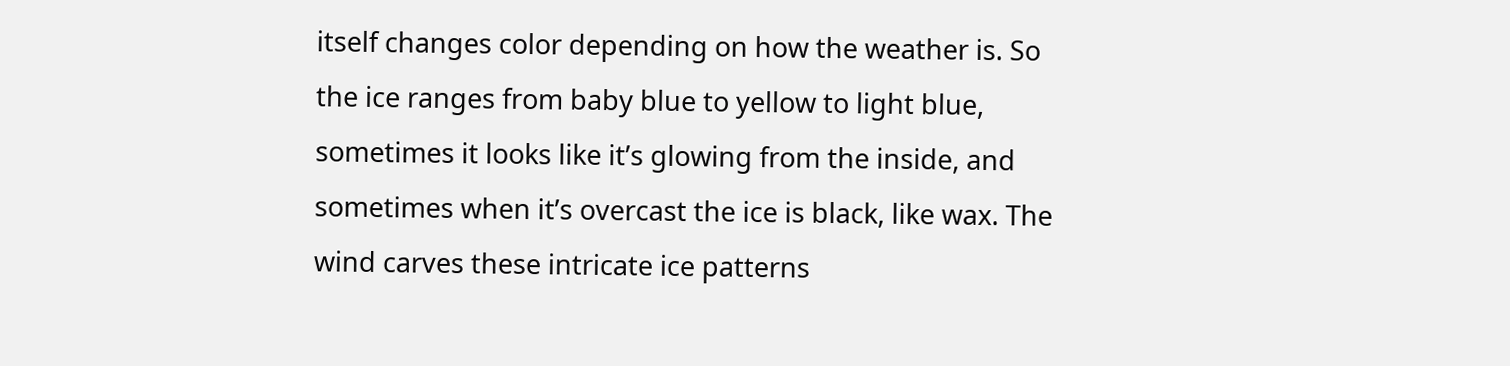itself changes color depending on how the weather is. So the ice ranges from baby blue to yellow to light blue, sometimes it looks like it’s glowing from the inside, and sometimes when it’s overcast the ice is black, like wax. The wind carves these intricate ice patterns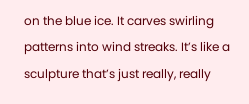on the blue ice. It carves swirling patterns into wind streaks. It’s like a sculpture that’s just really, really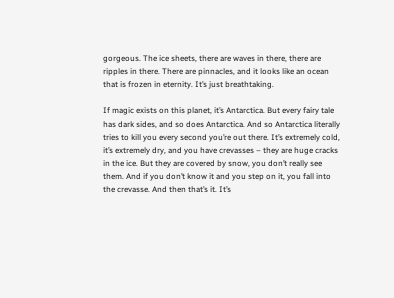gorgeous. The ice sheets, there are waves in there, there are ripples in there. There are pinnacles, and it looks like an ocean that is frozen in eternity. It’s just breathtaking.

If magic exists on this planet, it’s Antarctica. But every fairy tale has dark sides, and so does Antarctica. And so Antarctica literally tries to kill you every second you’re out there. It’s extremely cold, it’s extremely dry, and you have crevasses – they are huge cracks in the ice. But they are covered by snow, you don’t really see them. And if you don’t know it and you step on it, you fall into the crevasse. And then that’s it. It’s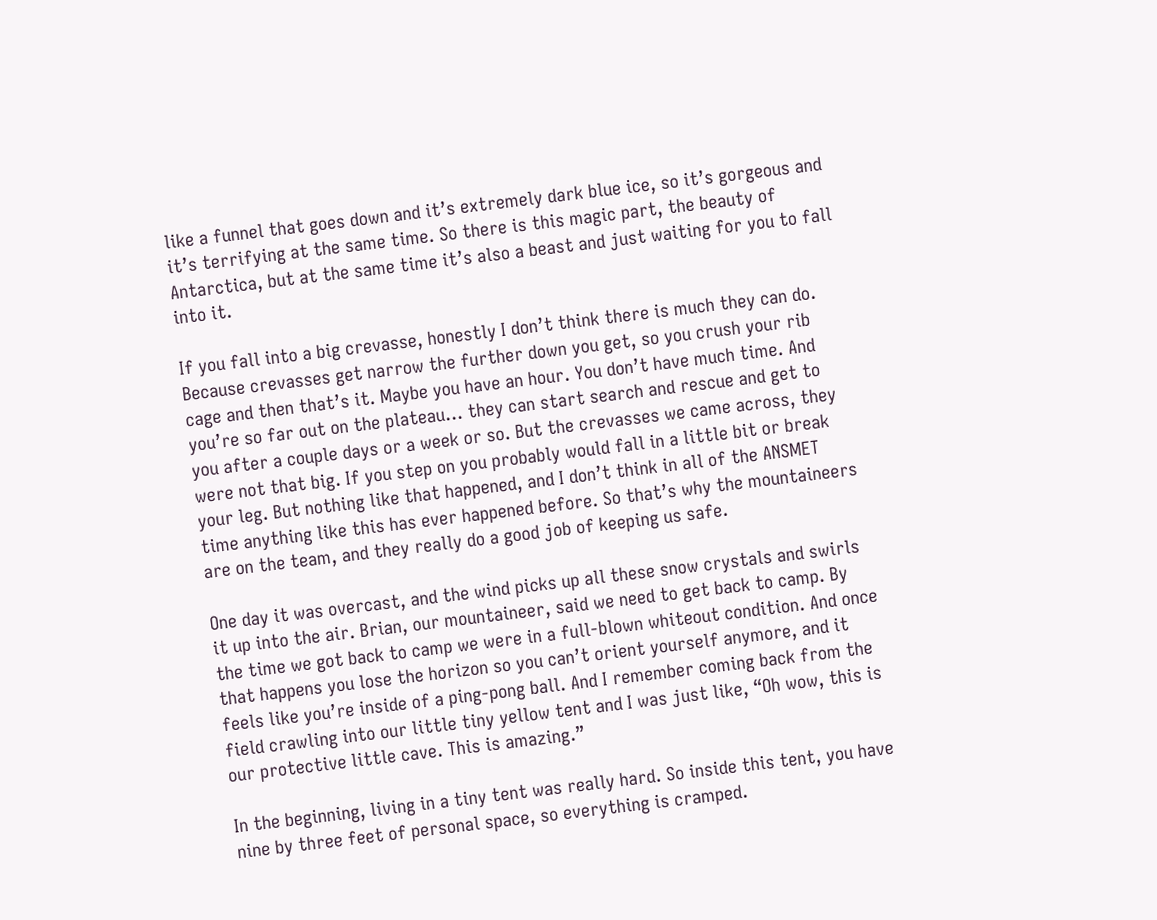like a funnel that goes down and it’s extremely dark blue ice, so it’s gorgeous and it’s terrifying at the same time. So there is this magic part, the beauty of Antarctica, but at the same time it’s also a beast and just waiting for you to fall into it.

If you fall into a big crevasse, honestly I don’t think there is much they can do. Because crevasses get narrow the further down you get, so you crush your rib cage and then that’s it. Maybe you have an hour. You don’t have much time. And you’re so far out on the plateau… they can start search and rescue and get to you after a couple days or a week or so. But the crevasses we came across, they were not that big. If you step on you probably would fall in a little bit or break your leg. But nothing like that happened, and I don’t think in all of the ANSMET time anything like this has ever happened before. So that’s why the mountaineers are on the team, and they really do a good job of keeping us safe.

One day it was overcast, and the wind picks up all these snow crystals and swirls it up into the air. Brian, our mountaineer, said we need to get back to camp. By the time we got back to camp we were in a full-blown whiteout condition. And once that happens you lose the horizon so you can’t orient yourself anymore, and it feels like you’re inside of a ping-pong ball. And I remember coming back from the field crawling into our little tiny yellow tent and I was just like, “Oh wow, this is our protective little cave. This is amazing.”

In the beginning, living in a tiny tent was really hard. So inside this tent, you have nine by three feet of personal space, so everything is cramped.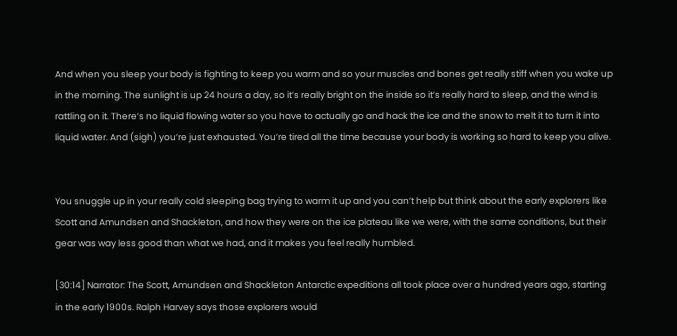And when you sleep your body is fighting to keep you warm and so your muscles and bones get really stiff when you wake up in the morning. The sunlight is up 24 hours a day, so it’s really bright on the inside so it’s really hard to sleep, and the wind is rattling on it. There’s no liquid flowing water so you have to actually go and hack the ice and the snow to melt it to turn it into liquid water. And (sigh) you’re just exhausted. You’re tired all the time because your body is working so hard to keep you alive.


You snuggle up in your really cold sleeping bag trying to warm it up and you can’t help but think about the early explorers like Scott and Amundsen and Shackleton, and how they were on the ice plateau like we were, with the same conditions, but their gear was way less good than what we had, and it makes you feel really humbled.

[30:14] Narrator: The Scott, Amundsen and Shackleton Antarctic expeditions all took place over a hundred years ago, starting in the early 1900s. Ralph Harvey says those explorers would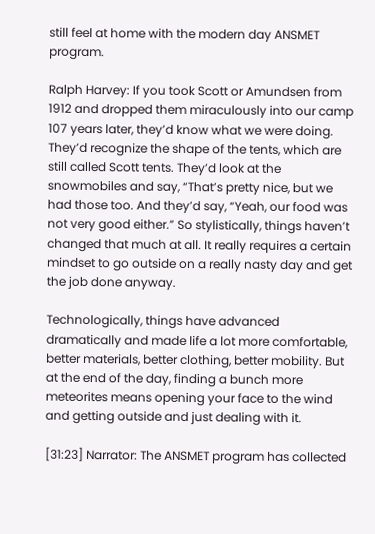still feel at home with the modern day ANSMET program.

Ralph Harvey: If you took Scott or Amundsen from 1912 and dropped them miraculously into our camp 107 years later, they’d know what we were doing. They’d recognize the shape of the tents, which are still called Scott tents. They’d look at the snowmobiles and say, “That’s pretty nice, but we had those too. And they’d say, “Yeah, our food was not very good either.” So stylistically, things haven’t changed that much at all. It really requires a certain mindset to go outside on a really nasty day and get the job done anyway.

Technologically, things have advanced dramatically and made life a lot more comfortable, better materials, better clothing, better mobility. But at the end of the day, finding a bunch more meteorites means opening your face to the wind and getting outside and just dealing with it.

[31:23] Narrator: The ANSMET program has collected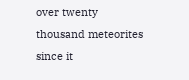over twenty thousand meteorites since it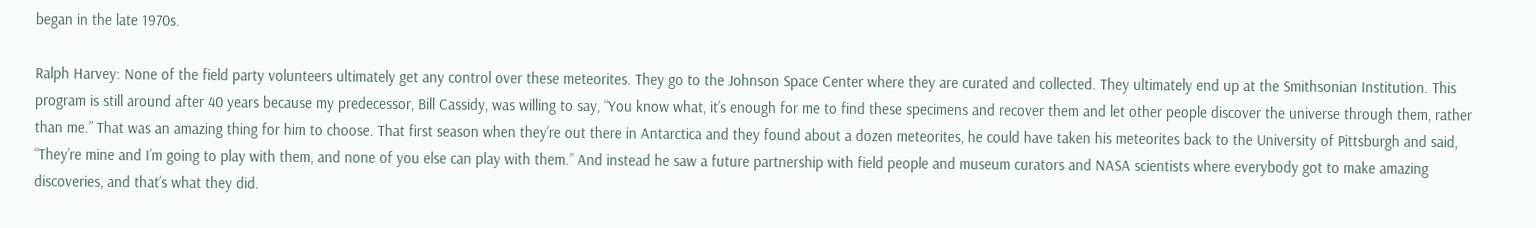began in the late 1970s.

Ralph Harvey: None of the field party volunteers ultimately get any control over these meteorites. They go to the Johnson Space Center where they are curated and collected. They ultimately end up at the Smithsonian Institution. This program is still around after 40 years because my predecessor, Bill Cassidy, was willing to say, “You know what, it’s enough for me to find these specimens and recover them and let other people discover the universe through them, rather than me.” That was an amazing thing for him to choose. That first season when they’re out there in Antarctica and they found about a dozen meteorites, he could have taken his meteorites back to the University of Pittsburgh and said, “They’re mine and I’m going to play with them, and none of you else can play with them.” And instead he saw a future partnership with field people and museum curators and NASA scientists where everybody got to make amazing discoveries, and that’s what they did.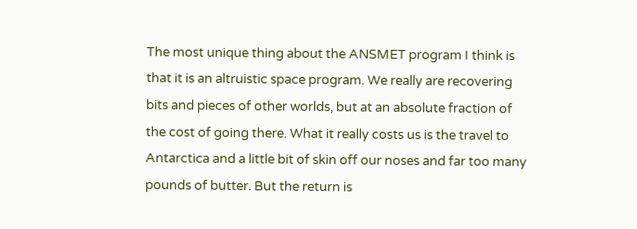The most unique thing about the ANSMET program I think is that it is an altruistic space program. We really are recovering bits and pieces of other worlds, but at an absolute fraction of the cost of going there. What it really costs us is the travel to Antarctica and a little bit of skin off our noses and far too many pounds of butter. But the return is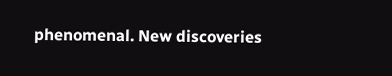phenomenal. New discoveries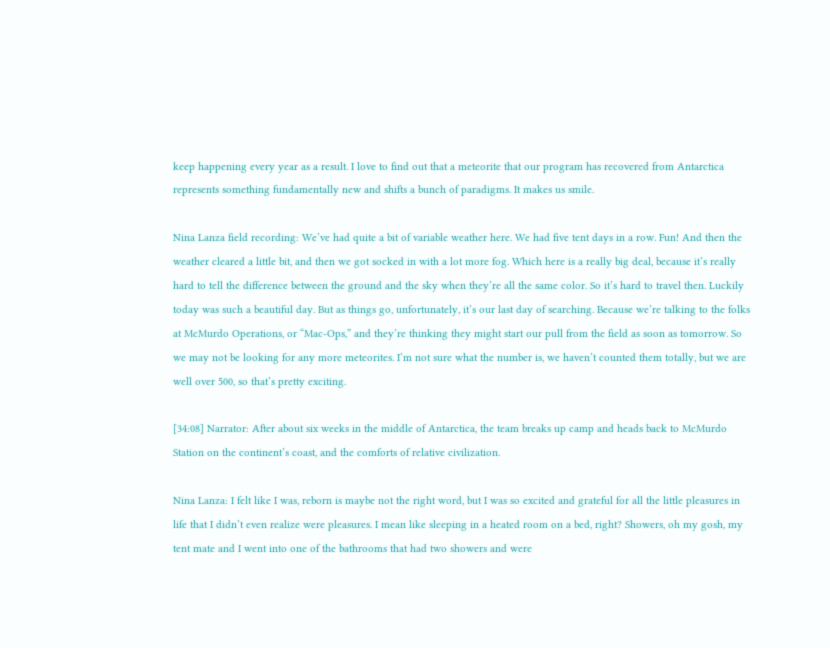keep happening every year as a result. I love to find out that a meteorite that our program has recovered from Antarctica represents something fundamentally new and shifts a bunch of paradigms. It makes us smile.

Nina Lanza field recording: We’ve had quite a bit of variable weather here. We had five tent days in a row. Fun! And then the weather cleared a little bit, and then we got socked in with a lot more fog. Which here is a really big deal, because it’s really hard to tell the difference between the ground and the sky when they’re all the same color. So it’s hard to travel then. Luckily today was such a beautiful day. But as things go, unfortunately, it’s our last day of searching. Because we’re talking to the folks at McMurdo Operations, or “Mac-Ops,” and they’re thinking they might start our pull from the field as soon as tomorrow. So we may not be looking for any more meteorites. I’m not sure what the number is, we haven’t counted them totally, but we are well over 500, so that’s pretty exciting.

[34:08] Narrator: After about six weeks in the middle of Antarctica, the team breaks up camp and heads back to McMurdo Station on the continent’s coast, and the comforts of relative civilization.

Nina Lanza: I felt like I was, reborn is maybe not the right word, but I was so excited and grateful for all the little pleasures in life that I didn’t even realize were pleasures. I mean like sleeping in a heated room on a bed, right? Showers, oh my gosh, my tent mate and I went into one of the bathrooms that had two showers and were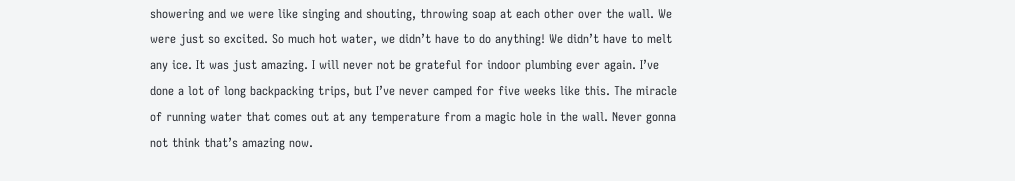showering and we were like singing and shouting, throwing soap at each other over the wall. We were just so excited. So much hot water, we didn’t have to do anything! We didn’t have to melt any ice. It was just amazing. I will never not be grateful for indoor plumbing ever again. I’ve done a lot of long backpacking trips, but I’ve never camped for five weeks like this. The miracle of running water that comes out at any temperature from a magic hole in the wall. Never gonna not think that’s amazing now.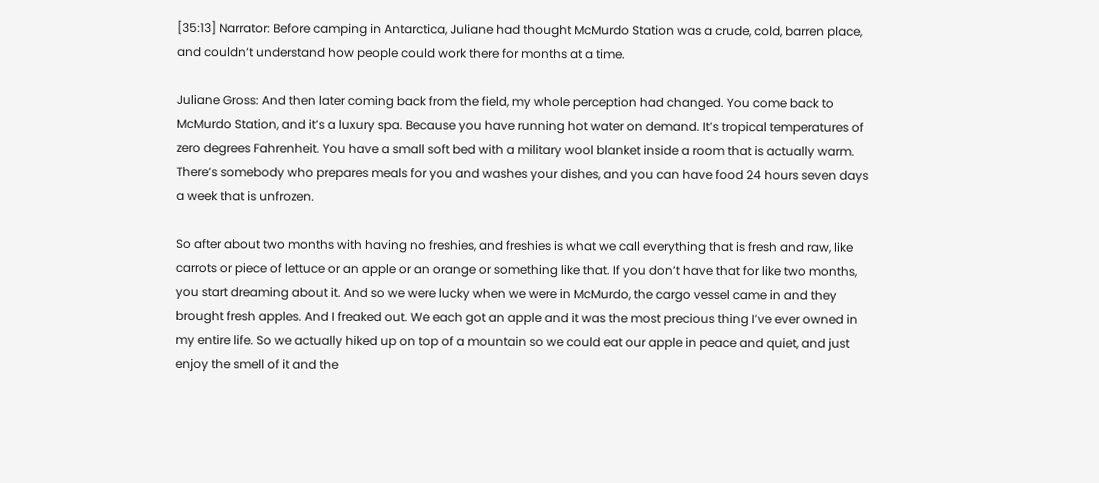[35:13] Narrator: Before camping in Antarctica, Juliane had thought McMurdo Station was a crude, cold, barren place, and couldn’t understand how people could work there for months at a time.

Juliane Gross: And then later coming back from the field, my whole perception had changed. You come back to McMurdo Station, and it’s a luxury spa. Because you have running hot water on demand. It’s tropical temperatures of zero degrees Fahrenheit. You have a small soft bed with a military wool blanket inside a room that is actually warm. There’s somebody who prepares meals for you and washes your dishes, and you can have food 24 hours seven days a week that is unfrozen.

So after about two months with having no freshies, and freshies is what we call everything that is fresh and raw, like carrots or piece of lettuce or an apple or an orange or something like that. If you don’t have that for like two months, you start dreaming about it. And so we were lucky when we were in McMurdo, the cargo vessel came in and they brought fresh apples. And I freaked out. We each got an apple and it was the most precious thing I’ve ever owned in my entire life. So we actually hiked up on top of a mountain so we could eat our apple in peace and quiet, and just enjoy the smell of it and the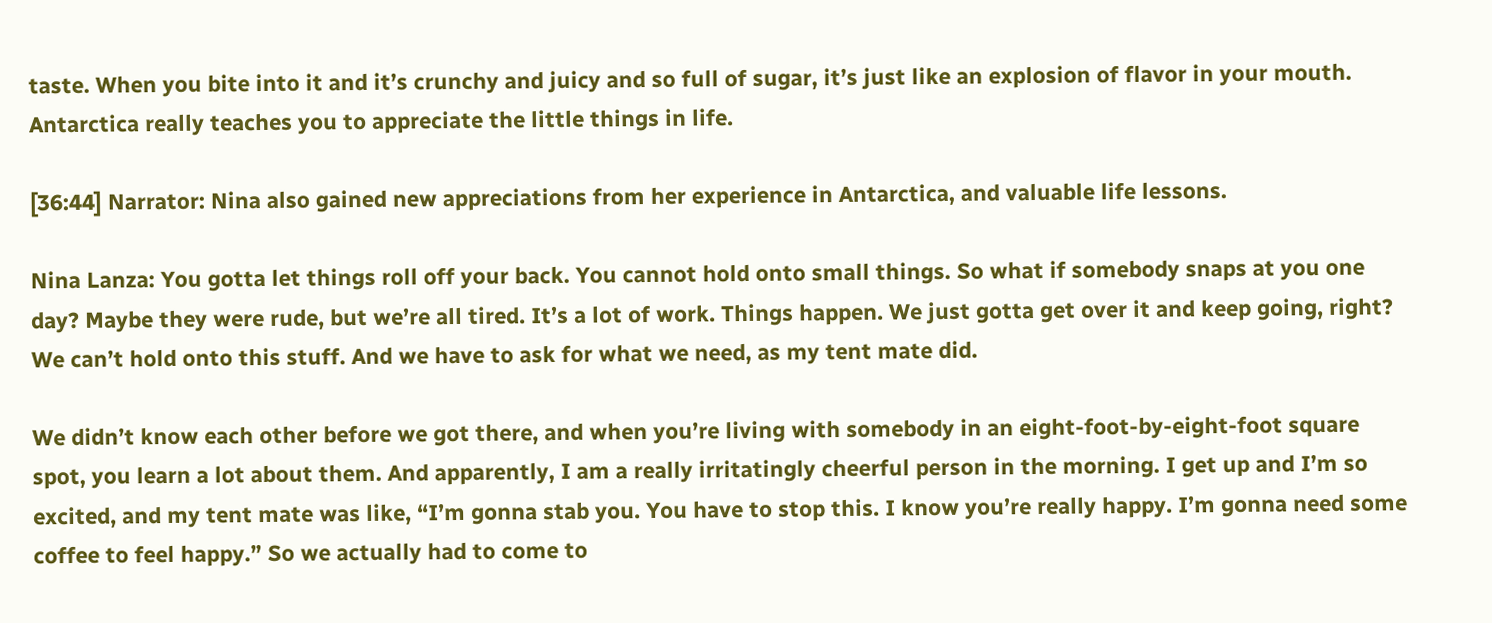taste. When you bite into it and it’s crunchy and juicy and so full of sugar, it’s just like an explosion of flavor in your mouth. Antarctica really teaches you to appreciate the little things in life.

[36:44] Narrator: Nina also gained new appreciations from her experience in Antarctica, and valuable life lessons.

Nina Lanza: You gotta let things roll off your back. You cannot hold onto small things. So what if somebody snaps at you one day? Maybe they were rude, but we’re all tired. It’s a lot of work. Things happen. We just gotta get over it and keep going, right? We can’t hold onto this stuff. And we have to ask for what we need, as my tent mate did.

We didn’t know each other before we got there, and when you’re living with somebody in an eight-foot-by-eight-foot square spot, you learn a lot about them. And apparently, I am a really irritatingly cheerful person in the morning. I get up and I’m so excited, and my tent mate was like, “I’m gonna stab you. You have to stop this. I know you’re really happy. I’m gonna need some coffee to feel happy.” So we actually had to come to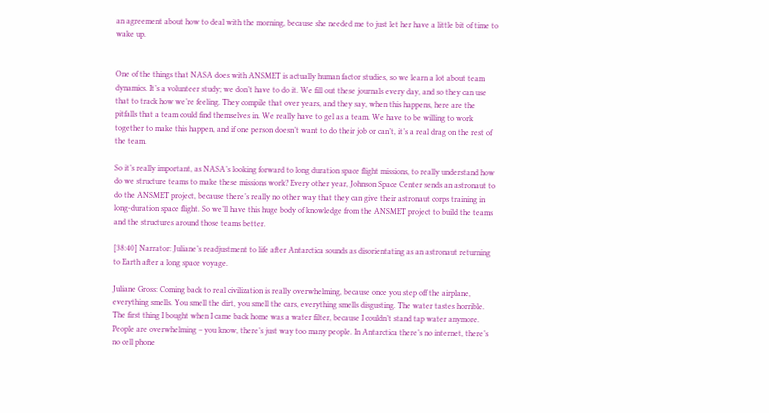an agreement about how to deal with the morning, because she needed me to just let her have a little bit of time to wake up.


One of the things that NASA does with ANSMET is actually human factor studies, so we learn a lot about team dynamics. It’s a volunteer study; we don’t have to do it. We fill out these journals every day, and so they can use that to track how we’re feeling. They compile that over years, and they say, when this happens, here are the pitfalls that a team could find themselves in. We really have to gel as a team. We have to be willing to work together to make this happen, and if one person doesn’t want to do their job or can’t, it’s a real drag on the rest of the team.

So it’s really important, as NASA’s looking forward to long duration space flight missions, to really understand how do we structure teams to make these missions work? Every other year, Johnson Space Center sends an astronaut to do the ANSMET project, because there’s really no other way that they can give their astronaut corps training in long-duration space flight. So we’ll have this huge body of knowledge from the ANSMET project to build the teams and the structures around those teams better.

[38:40] Narrator: Juliane’s readjustment to life after Antarctica sounds as disorientating as an astronaut returning to Earth after a long space voyage.

Juliane Gross: Coming back to real civilization is really overwhelming, because once you step off the airplane, everything smells. You smell the dirt, you smell the cars, everything smells disgusting. The water tastes horrible. The first thing I bought when I came back home was a water filter, because I couldn’t stand tap water anymore. People are overwhelming – you know, there’s just way too many people. In Antarctica there’s no internet, there’s no cell phone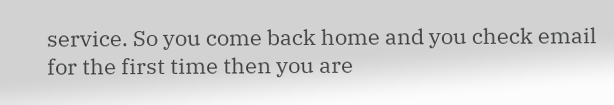service. So you come back home and you check email for the first time then you are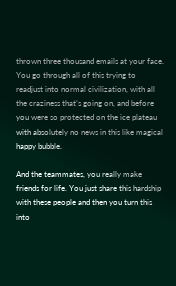thrown three thousand emails at your face. You go through all of this trying to readjust into normal civilization, with all the craziness that’s going on, and before you were so protected on the ice plateau with absolutely no news in this like magical happy bubble.

And the teammates, you really make friends for life. You just share this hardship with these people and then you turn this into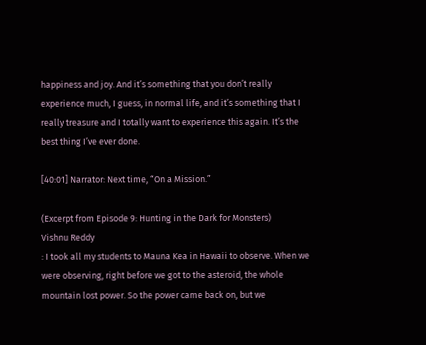happiness and joy. And it’s something that you don’t really experience much, I guess, in normal life, and it’s something that I really treasure and I totally want to experience this again. It’s the best thing I’ve ever done.

[40:01] Narrator: Next time, “On a Mission.”

(Excerpt from Episode 9: Hunting in the Dark for Monsters)
Vishnu Reddy
: I took all my students to Mauna Kea in Hawaii to observe. When we were observing, right before we got to the asteroid, the whole mountain lost power. So the power came back on, but we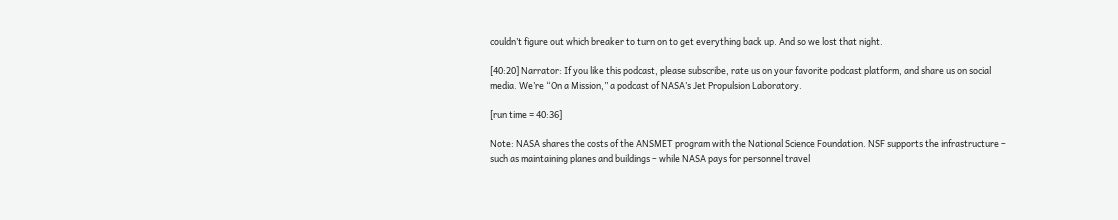couldn’t figure out which breaker to turn on to get everything back up. And so we lost that night.

[40:20] Narrator: If you like this podcast, please subscribe, rate us on your favorite podcast platform, and share us on social media. We’re “On a Mission,” a podcast of NASA’s Jet Propulsion Laboratory.

[run time = 40:36]

Note: NASA shares the costs of the ANSMET program with the National Science Foundation. NSF supports the infrastructure – such as maintaining planes and buildings – while NASA pays for personnel travel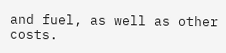and fuel, as well as other costs.